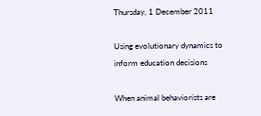Thursday, 1 December 2011

Using evolutionary dynamics to inform education decisions

When animal behaviorists are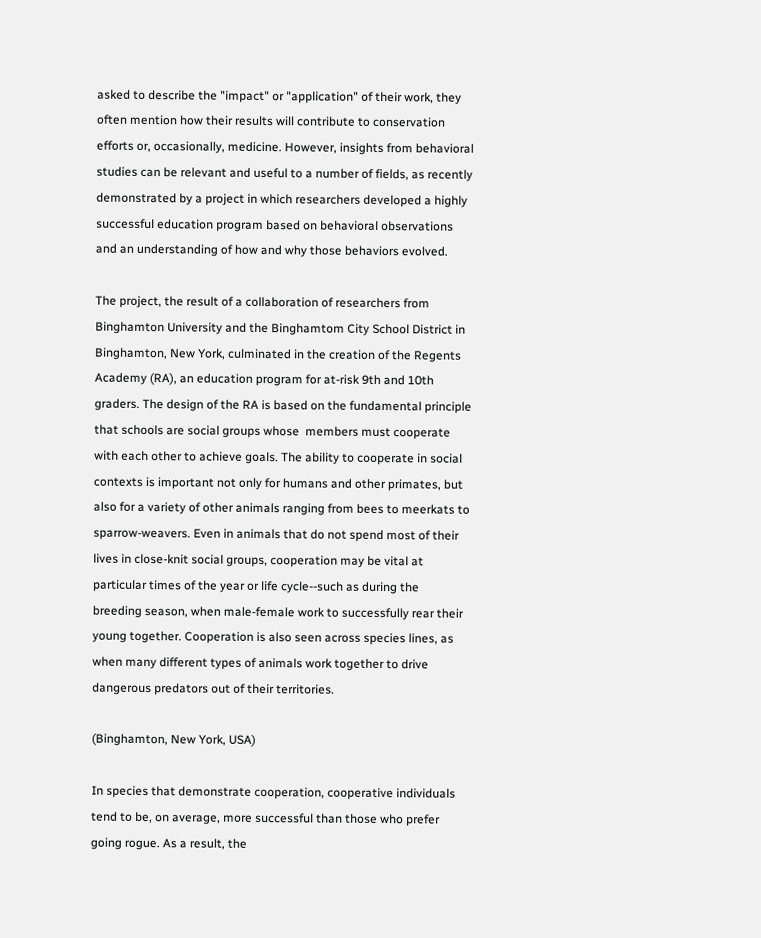asked to describe the "impact" or "application" of their work, they often mention how their results will contribute to conservation efforts or, occasionally, medicine. However, insights from behavioral studies can be relevant and useful to a number of fields, as recently demonstrated by a project in which researchers developed a highly successful education program based on behavioral observations and an understanding of how and why those behaviors evolved.

The project, the result of a collaboration of researchers from Binghamton University and the Binghamtom City School District in Binghamton, New York, culminated in the creation of the Regents Academy (RA), an education program for at-risk 9th and 10th graders. The design of the RA is based on the fundamental principle that schools are social groups whose  members must cooperate with each other to achieve goals. The ability to cooperate in social contexts is important not only for humans and other primates, but also for a variety of other animals ranging from bees to meerkats to sparrow-weavers. Even in animals that do not spend most of their lives in close-knit social groups, cooperation may be vital at particular times of the year or life cycle--such as during the breeding season, when male-female work to successfully rear their young together. Cooperation is also seen across species lines, as when many different types of animals work together to drive dangerous predators out of their territories.

(Binghamton, New York, USA)

In species that demonstrate cooperation, cooperative individuals tend to be, on average, more successful than those who prefer going rogue. As a result, the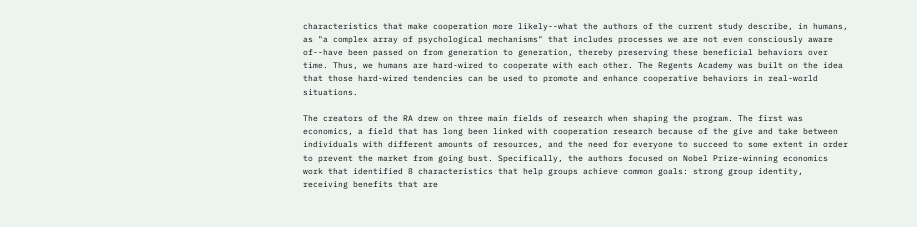characteristics that make cooperation more likely--what the authors of the current study describe, in humans, as "a complex array of psychological mechanisms" that includes processes we are not even consciously aware of--have been passed on from generation to generation, thereby preserving these beneficial behaviors over time. Thus, we humans are hard-wired to cooperate with each other. The Regents Academy was built on the idea that those hard-wired tendencies can be used to promote and enhance cooperative behaviors in real-world situations.

The creators of the RA drew on three main fields of research when shaping the program. The first was economics, a field that has long been linked with cooperation research because of the give and take between individuals with different amounts of resources, and the need for everyone to succeed to some extent in order to prevent the market from going bust. Specifically, the authors focused on Nobel Prize-winning economics work that identified 8 characteristics that help groups achieve common goals: strong group identity, receiving benefits that are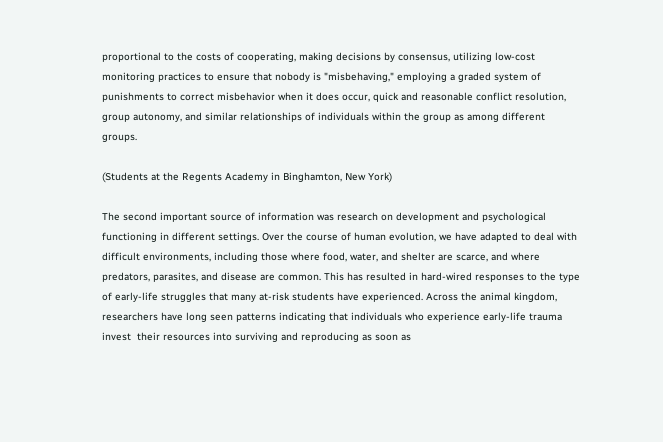proportional to the costs of cooperating, making decisions by consensus, utilizing low-cost monitoring practices to ensure that nobody is "misbehaving," employing a graded system of punishments to correct misbehavior when it does occur, quick and reasonable conflict resolution, group autonomy, and similar relationships of individuals within the group as among different groups.

(Students at the Regents Academy in Binghamton, New York)

The second important source of information was research on development and psychological functioning in different settings. Over the course of human evolution, we have adapted to deal with difficult environments, including those where food, water, and shelter are scarce, and where predators, parasites, and disease are common. This has resulted in hard-wired responses to the type of early-life struggles that many at-risk students have experienced. Across the animal kingdom, researchers have long seen patterns indicating that individuals who experience early-life trauma invest  their resources into surviving and reproducing as soon as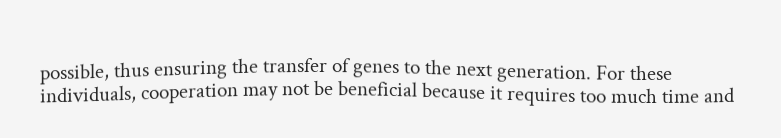possible, thus ensuring the transfer of genes to the next generation. For these individuals, cooperation may not be beneficial because it requires too much time and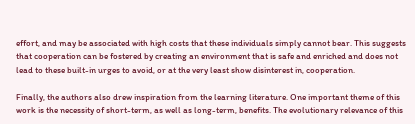effort, and may be associated with high costs that these individuals simply cannot bear. This suggests that cooperation can be fostered by creating an environment that is safe and enriched and does not lead to these built-in urges to avoid, or at the very least show disinterest in, cooperation.

Finally, the authors also drew inspiration from the learning literature. One important theme of this work is the necessity of short-term, as well as long-term, benefits. The evolutionary relevance of this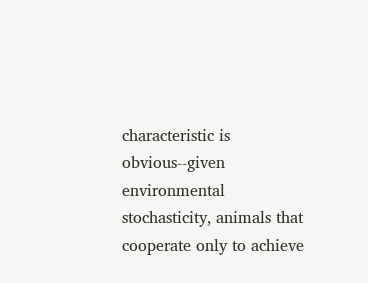characteristic is obvious--given environmental stochasticity, animals that cooperate only to achieve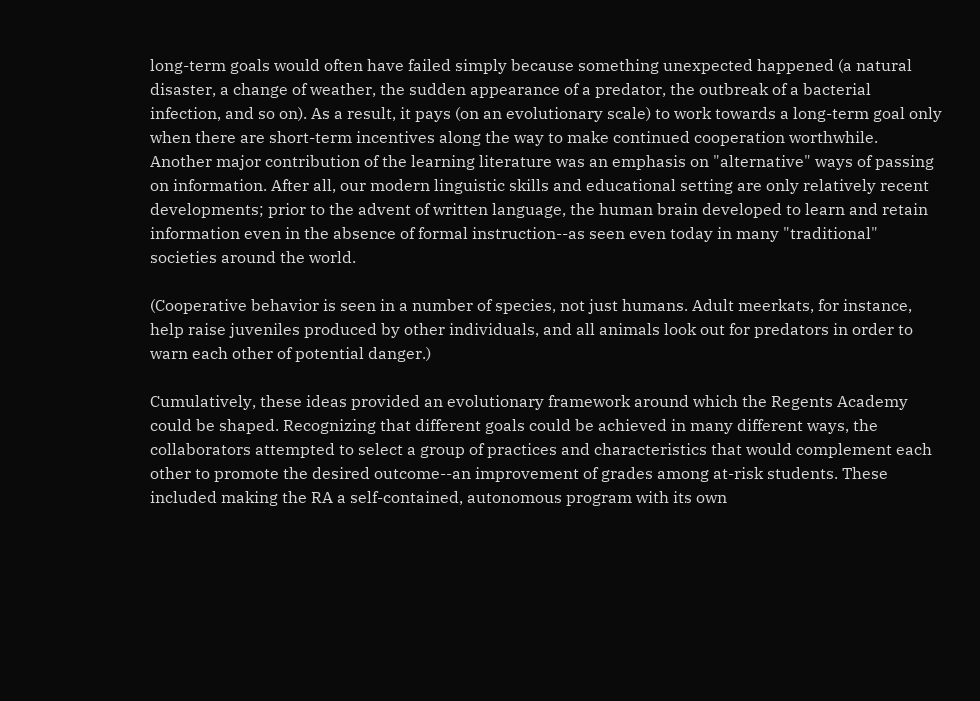long-term goals would often have failed simply because something unexpected happened (a natural disaster, a change of weather, the sudden appearance of a predator, the outbreak of a bacterial infection, and so on). As a result, it pays (on an evolutionary scale) to work towards a long-term goal only when there are short-term incentives along the way to make continued cooperation worthwhile. Another major contribution of the learning literature was an emphasis on "alternative" ways of passing on information. After all, our modern linguistic skills and educational setting are only relatively recent developments; prior to the advent of written language, the human brain developed to learn and retain information even in the absence of formal instruction--as seen even today in many "traditional" societies around the world.

(Cooperative behavior is seen in a number of species, not just humans. Adult meerkats, for instance, help raise juveniles produced by other individuals, and all animals look out for predators in order to warn each other of potential danger.)

Cumulatively, these ideas provided an evolutionary framework around which the Regents Academy could be shaped. Recognizing that different goals could be achieved in many different ways, the collaborators attempted to select a group of practices and characteristics that would complement each other to promote the desired outcome--an improvement of grades among at-risk students. These included making the RA a self-contained, autonomous program with its own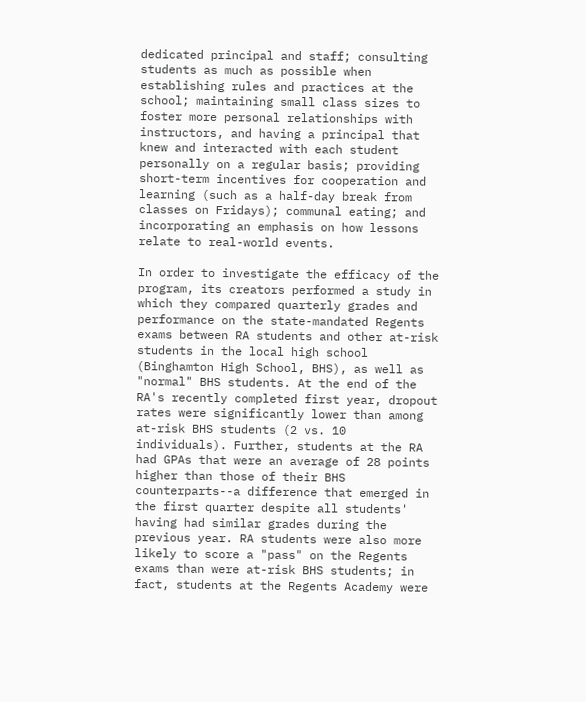dedicated principal and staff; consulting students as much as possible when establishing rules and practices at the school; maintaining small class sizes to foster more personal relationships with instructors, and having a principal that knew and interacted with each student personally on a regular basis; providing short-term incentives for cooperation and learning (such as a half-day break from classes on Fridays); communal eating; and incorporating an emphasis on how lessons relate to real-world events.

In order to investigate the efficacy of the program, its creators performed a study in which they compared quarterly grades and performance on the state-mandated Regents exams between RA students and other at-risk students in the local high school (Binghamton High School, BHS), as well as "normal" BHS students. At the end of the RA's recently completed first year, dropout rates were significantly lower than among at-risk BHS students (2 vs. 10 individuals). Further, students at the RA had GPAs that were an average of 28 points higher than those of their BHS counterparts--a difference that emerged in the first quarter despite all students' having had similar grades during the previous year. RA students were also more likely to score a "pass" on the Regents exams than were at-risk BHS students; in fact, students at the Regents Academy were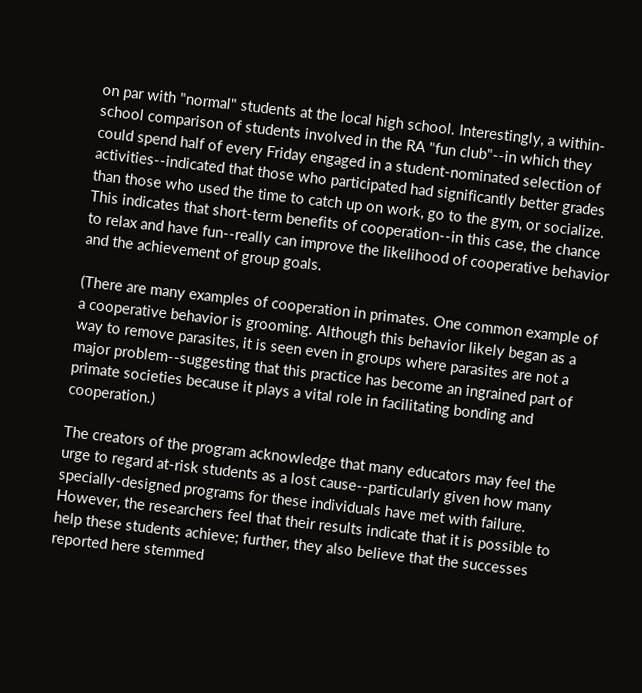on par with "normal" students at the local high school. Interestingly, a within-school comparison of students involved in the RA "fun club"--in which they could spend half of every Friday engaged in a student-nominated selection of activities--indicated that those who participated had significantly better grades than those who used the time to catch up on work, go to the gym, or socialize. This indicates that short-term benefits of cooperation--in this case, the chance to relax and have fun--really can improve the likelihood of cooperative behavior and the achievement of group goals.

(There are many examples of cooperation in primates. One common example of a cooperative behavior is grooming. Although this behavior likely began as a way to remove parasites, it is seen even in groups where parasites are not a major problem--suggesting that this practice has become an ingrained part of primate societies because it plays a vital role in facilitating bonding and cooperation.)

The creators of the program acknowledge that many educators may feel the urge to regard at-risk students as a lost cause--particularly given how many specially-designed programs for these individuals have met with failure. However, the researchers feel that their results indicate that it is possible to help these students achieve; further, they also believe that the successes reported here stemmed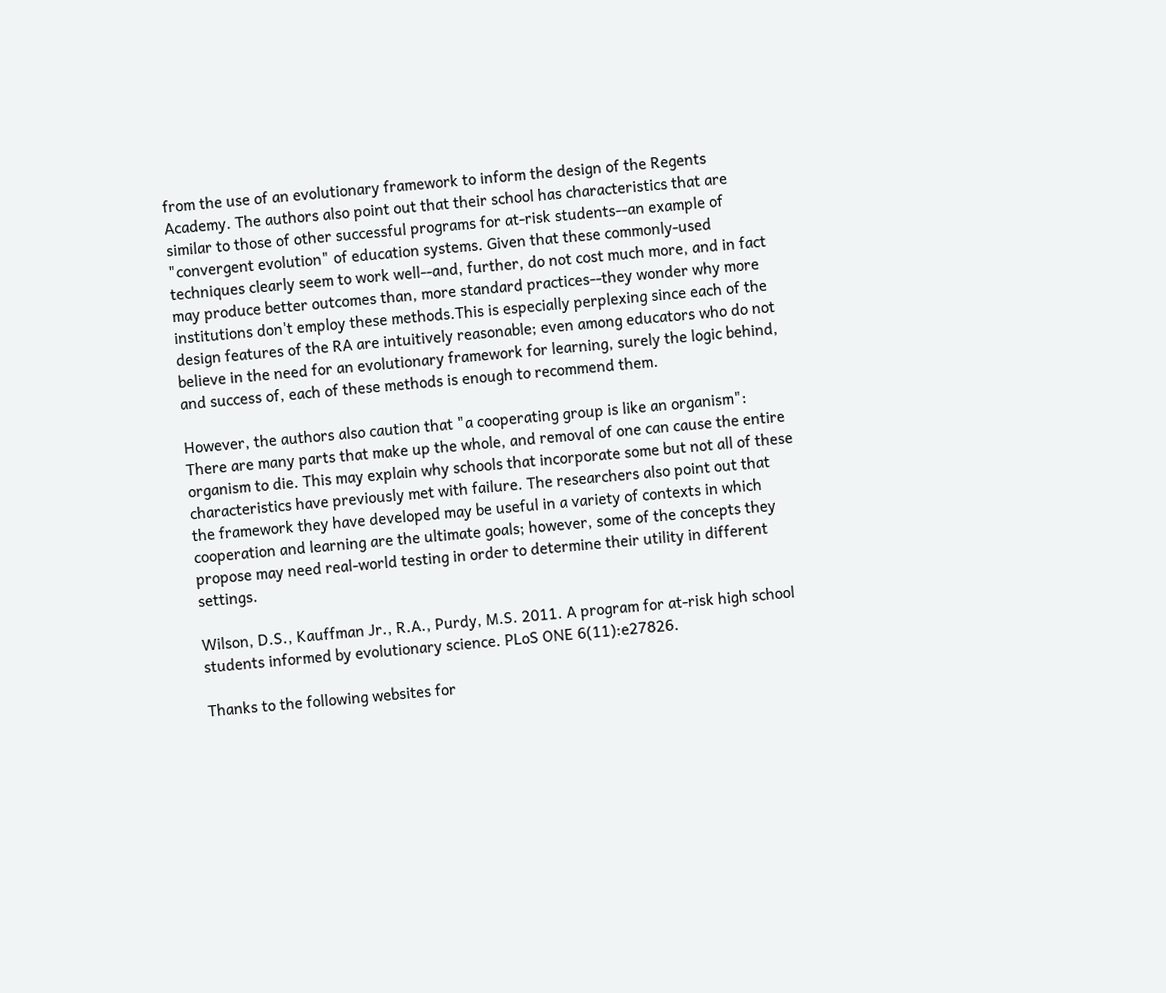from the use of an evolutionary framework to inform the design of the Regents Academy. The authors also point out that their school has characteristics that are similar to those of other successful programs for at-risk students--an example of "convergent evolution" of education systems. Given that these commonly-used techniques clearly seem to work well--and, further, do not cost much more, and in fact may produce better outcomes than, more standard practices--they wonder why more institutions don't employ these methods.This is especially perplexing since each of the design features of the RA are intuitively reasonable; even among educators who do not believe in the need for an evolutionary framework for learning, surely the logic behind, and success of, each of these methods is enough to recommend them.

However, the authors also caution that "a cooperating group is like an organism": There are many parts that make up the whole, and removal of one can cause the entire organism to die. This may explain why schools that incorporate some but not all of these characteristics have previously met with failure. The researchers also point out that the framework they have developed may be useful in a variety of contexts in which cooperation and learning are the ultimate goals; however, some of the concepts they propose may need real-world testing in order to determine their utility in different settings.

Wilson, D.S., Kauffman Jr., R.A., Purdy, M.S. 2011. A program for at-risk high school students informed by evolutionary science. PLoS ONE 6(11):e27826.

Thanks to the following websites for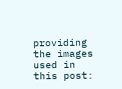providing the images used in this post: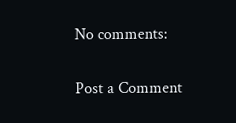No comments:

Post a Comment